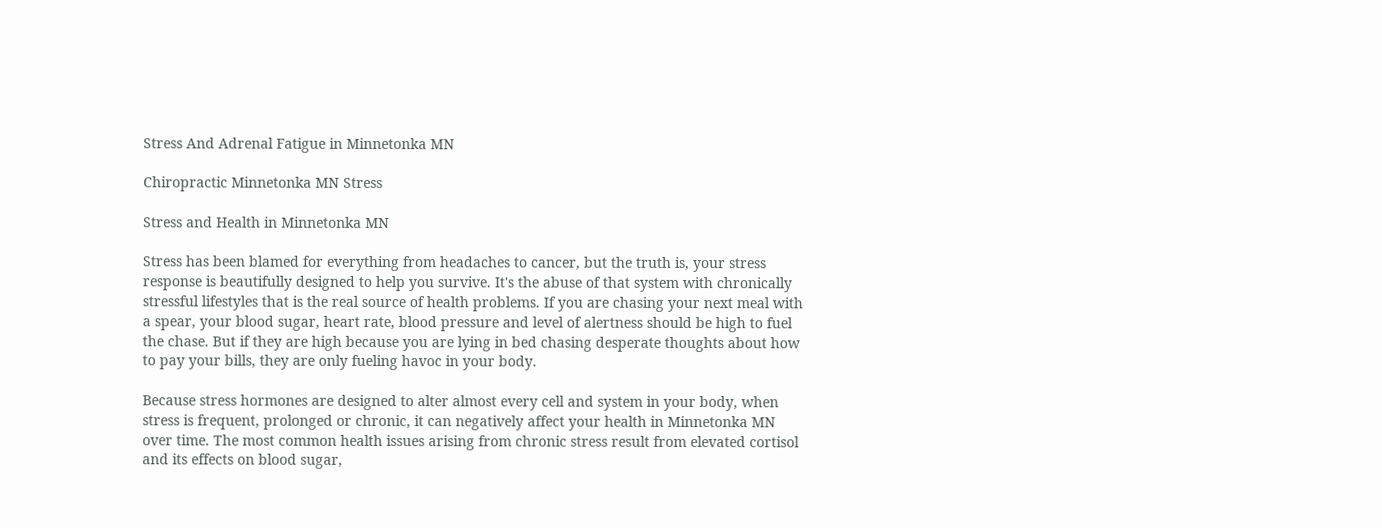Stress And Adrenal Fatigue in Minnetonka MN

Chiropractic Minnetonka MN Stress

Stress and Health in Minnetonka MN

Stress has been blamed for everything from headaches to cancer, but the truth is, your stress response is beautifully designed to help you survive. It's the abuse of that system with chronically stressful lifestyles that is the real source of health problems. If you are chasing your next meal with a spear, your blood sugar, heart rate, blood pressure and level of alertness should be high to fuel the chase. But if they are high because you are lying in bed chasing desperate thoughts about how to pay your bills, they are only fueling havoc in your body.

Because stress hormones are designed to alter almost every cell and system in your body, when stress is frequent, prolonged or chronic, it can negatively affect your health in Minnetonka MN over time. The most common health issues arising from chronic stress result from elevated cortisol and its effects on blood sugar,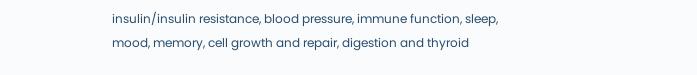insulin/insulin resistance, blood pressure, immune function, sleep, mood, memory, cell growth and repair, digestion and thyroid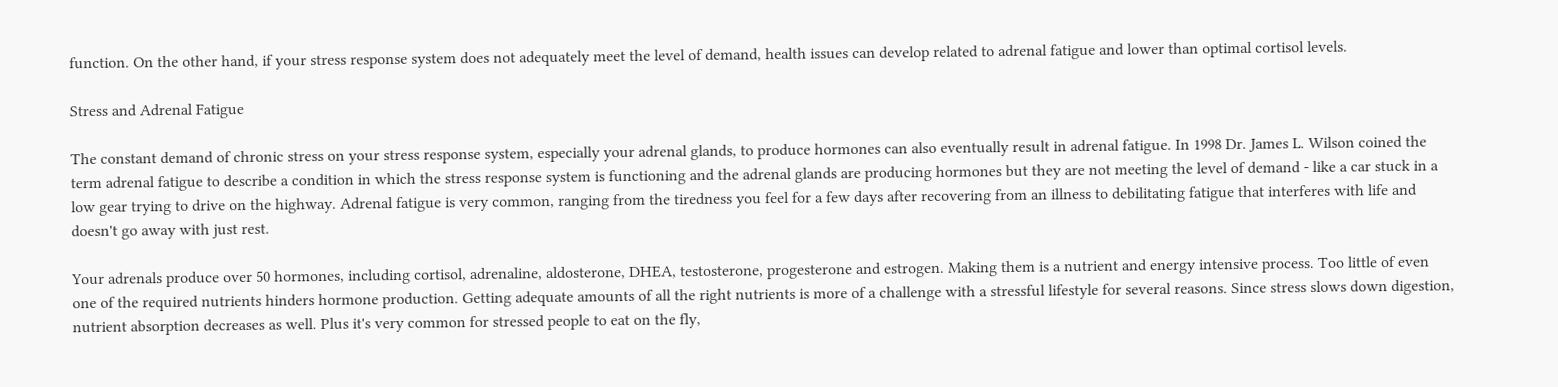function. On the other hand, if your stress response system does not adequately meet the level of demand, health issues can develop related to adrenal fatigue and lower than optimal cortisol levels.

Stress and Adrenal Fatigue

The constant demand of chronic stress on your stress response system, especially your adrenal glands, to produce hormones can also eventually result in adrenal fatigue. In 1998 Dr. James L. Wilson coined the term adrenal fatigue to describe a condition in which the stress response system is functioning and the adrenal glands are producing hormones but they are not meeting the level of demand - like a car stuck in a low gear trying to drive on the highway. Adrenal fatigue is very common, ranging from the tiredness you feel for a few days after recovering from an illness to debilitating fatigue that interferes with life and doesn't go away with just rest.

Your adrenals produce over 50 hormones, including cortisol, adrenaline, aldosterone, DHEA, testosterone, progesterone and estrogen. Making them is a nutrient and energy intensive process. Too little of even one of the required nutrients hinders hormone production. Getting adequate amounts of all the right nutrients is more of a challenge with a stressful lifestyle for several reasons. Since stress slows down digestion, nutrient absorption decreases as well. Plus it's very common for stressed people to eat on the fly,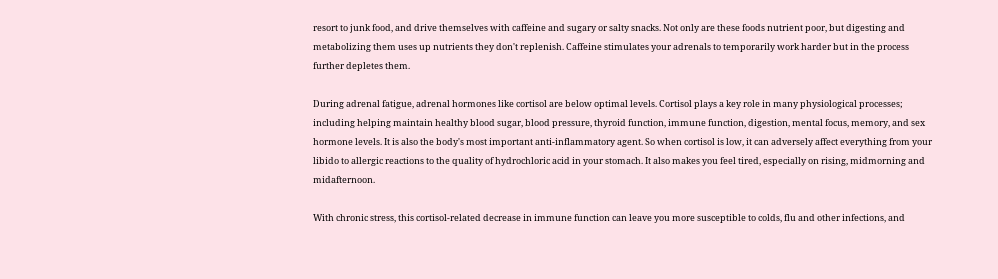resort to junk food, and drive themselves with caffeine and sugary or salty snacks. Not only are these foods nutrient poor, but digesting and metabolizing them uses up nutrients they don't replenish. Caffeine stimulates your adrenals to temporarily work harder but in the process further depletes them.

During adrenal fatigue, adrenal hormones like cortisol are below optimal levels. Cortisol plays a key role in many physiological processes; including helping maintain healthy blood sugar, blood pressure, thyroid function, immune function, digestion, mental focus, memory, and sex hormone levels. It is also the body's most important anti-inflammatory agent. So when cortisol is low, it can adversely affect everything from your libido to allergic reactions to the quality of hydrochloric acid in your stomach. It also makes you feel tired, especially on rising, midmorning and midafternoon.

With chronic stress, this cortisol-related decrease in immune function can leave you more susceptible to colds, flu and other infections, and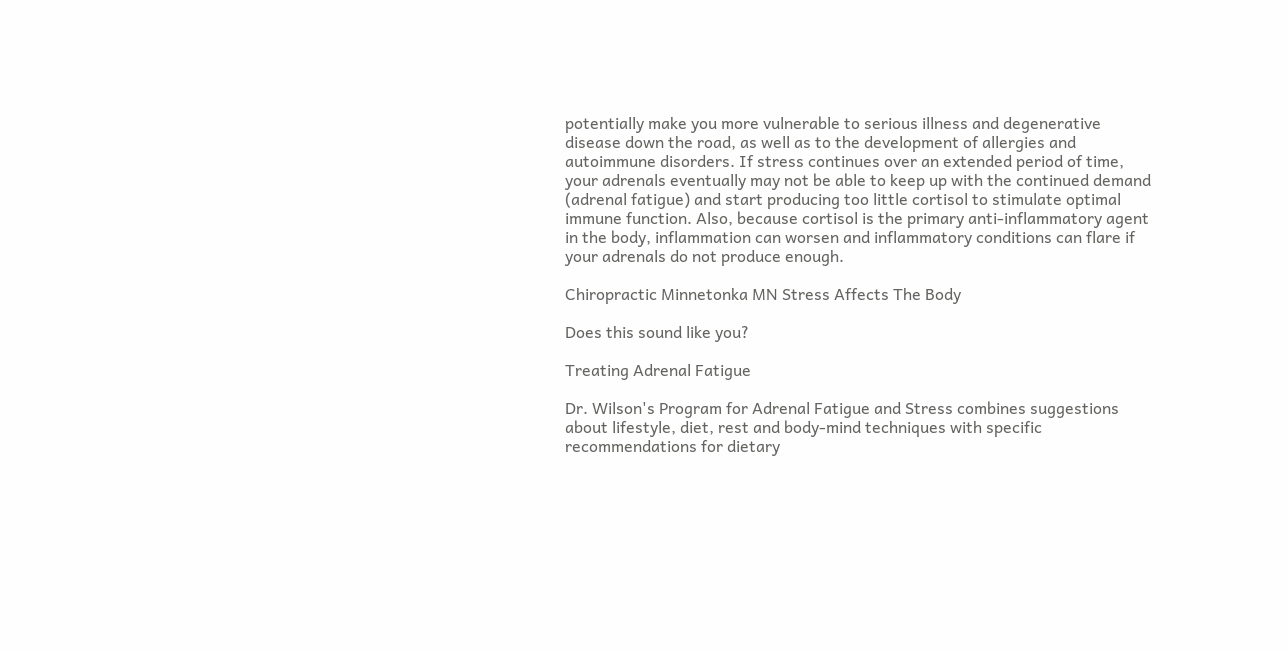potentially make you more vulnerable to serious illness and degenerative disease down the road, as well as to the development of allergies and autoimmune disorders. If stress continues over an extended period of time, your adrenals eventually may not be able to keep up with the continued demand (adrenal fatigue) and start producing too little cortisol to stimulate optimal immune function. Also, because cortisol is the primary anti-inflammatory agent in the body, inflammation can worsen and inflammatory conditions can flare if your adrenals do not produce enough.

Chiropractic Minnetonka MN Stress Affects The Body

Does this sound like you?

Treating Adrenal Fatigue

Dr. Wilson's Program for Adrenal Fatigue and Stress combines suggestions about lifestyle, diet, rest and body-mind techniques with specific recommendations for dietary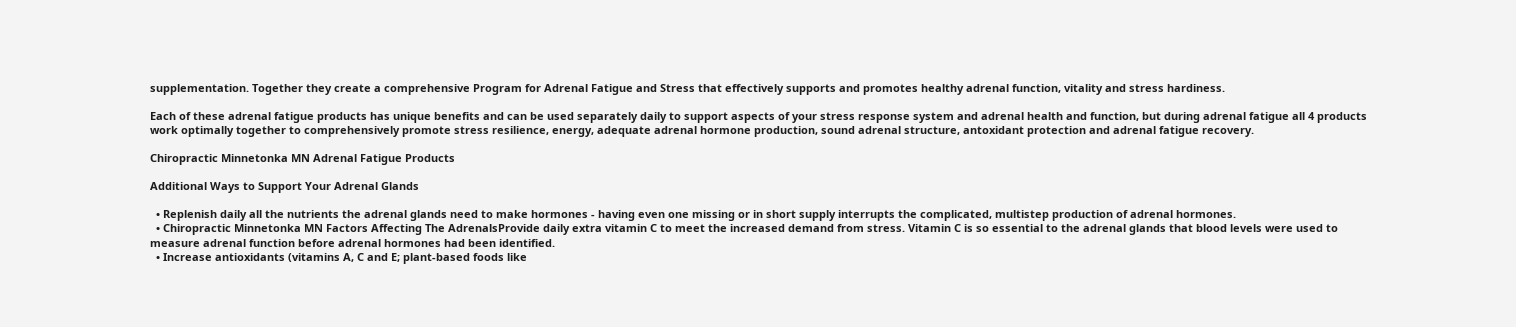supplementation. Together they create a comprehensive Program for Adrenal Fatigue and Stress that effectively supports and promotes healthy adrenal function, vitality and stress hardiness.

Each of these adrenal fatigue products has unique benefits and can be used separately daily to support aspects of your stress response system and adrenal health and function, but during adrenal fatigue all 4 products work optimally together to comprehensively promote stress resilience, energy, adequate adrenal hormone production, sound adrenal structure, antoxidant protection and adrenal fatigue recovery.

Chiropractic Minnetonka MN Adrenal Fatigue Products

Additional Ways to Support Your Adrenal Glands

  • Replenish daily all the nutrients the adrenal glands need to make hormones - having even one missing or in short supply interrupts the complicated, multistep production of adrenal hormones.
  • Chiropractic Minnetonka MN Factors Affecting The AdrenalsProvide daily extra vitamin C to meet the increased demand from stress. Vitamin C is so essential to the adrenal glands that blood levels were used to measure adrenal function before adrenal hormones had been identified.
  • Increase antioxidants (vitamins A, C and E; plant-based foods like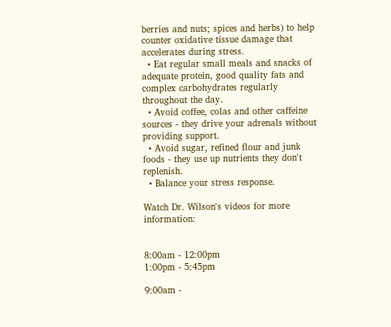berries and nuts; spices and herbs) to help counter oxidative tissue damage that accelerates during stress.
  • Eat regular small meals and snacks of adequate protein, good quality fats and complex carbohydrates regularly throughout the day.
  • Avoid coffee, colas and other caffeine sources - they drive your adrenals without providing support.
  • Avoid sugar, refined flour and junk foods - they use up nutrients they don't replenish.
  • Balance your stress response.

Watch Dr. Wilson's videos for more information:


8:00am - 12:00pm
1:00pm - 5:45pm

9:00am -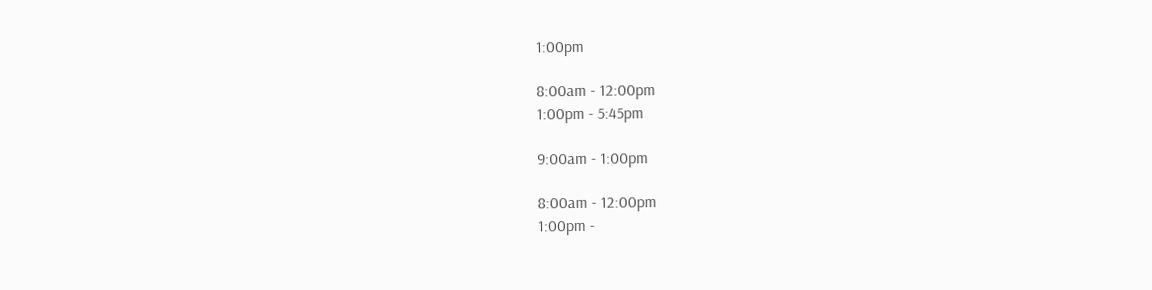1:00pm

8:00am - 12:00pm
1:00pm - 5:45pm

9:00am - 1:00pm

8:00am - 12:00pm
1:00pm -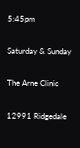5:45pm

Saturday & Sunday

The Arne Clinic

12991 Ridgedale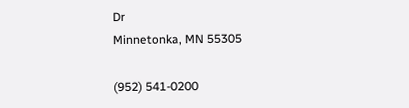Dr
Minnetonka, MN 55305

(952) 541-0200